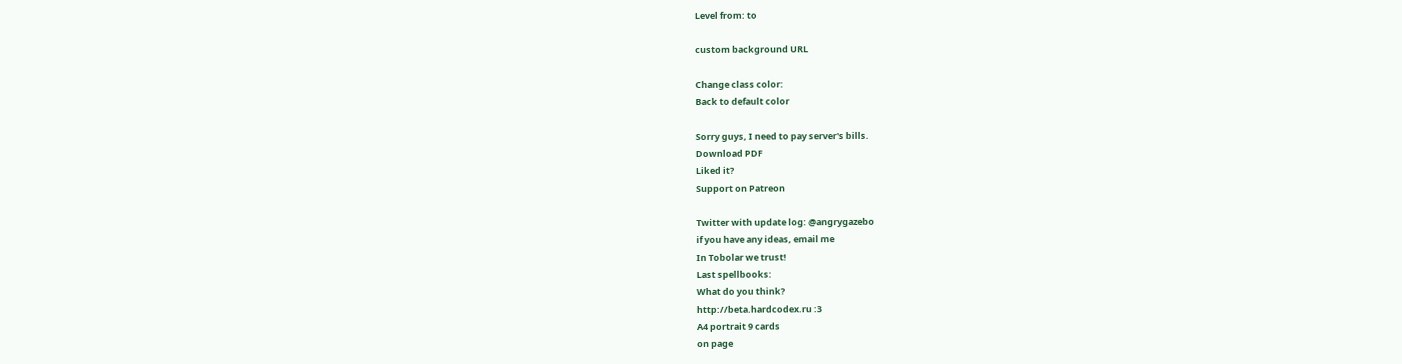Level from: to

custom background URL

Change class color:
Back to default color

Sorry guys, I need to pay server's bills.
Download PDF
Liked it?
Support on Patreon

Twitter with update log: @angrygazebo
if you have any ideas, email me
In Tobolar we trust!
Last spellbooks:
What do you think?
http://beta.hardcodex.ru :3
A4 portrait 9 cards
on page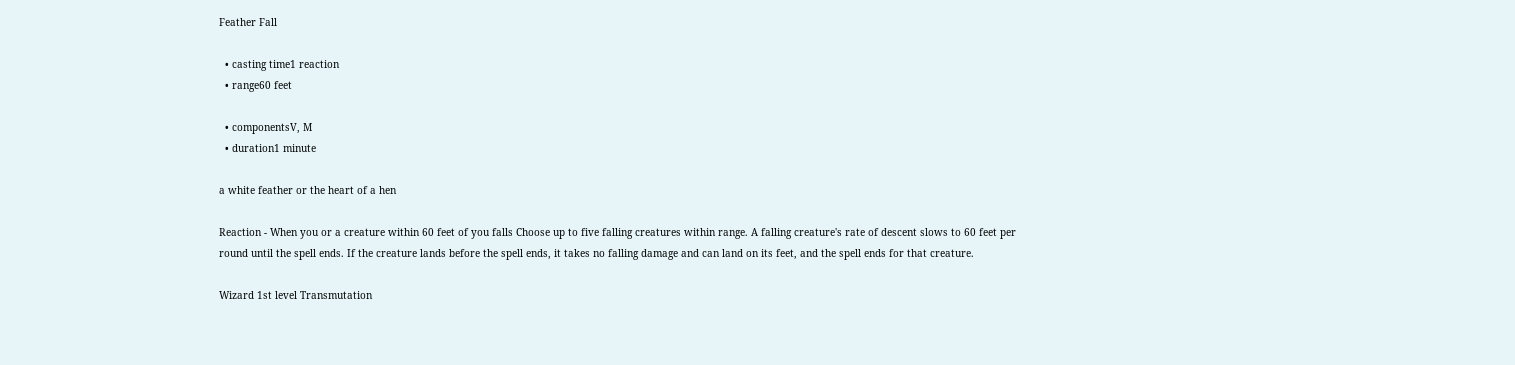Feather Fall

  • casting time1 reaction
  • range60 feet

  • componentsV, M
  • duration1 minute

a white feather or the heart of a hen

Reaction - When you or a creature within 60 feet of you falls Choose up to five falling creatures within range. A falling creature's rate of descent slows to 60 feet per round until the spell ends. If the creature lands before the spell ends, it takes no falling damage and can land on its feet, and the spell ends for that creature.

Wizard 1st level Transmutation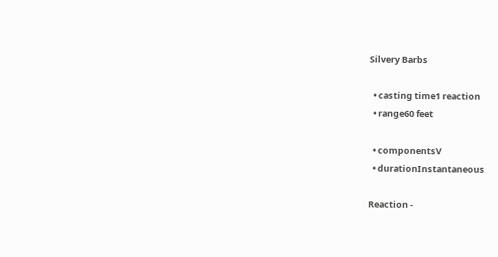Silvery Barbs

  • casting time1 reaction
  • range60 feet

  • componentsV
  • durationInstantaneous

Reaction -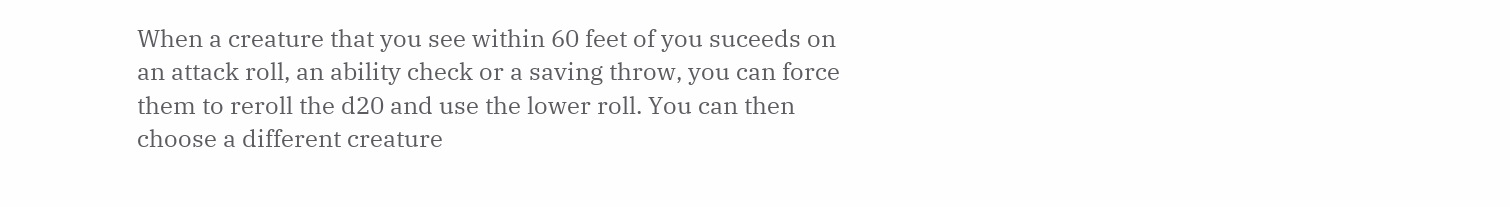When a creature that you see within 60 feet of you suceeds on an attack roll, an ability check or a saving throw, you can force them to reroll the d20 and use the lower roll. You can then choose a different creature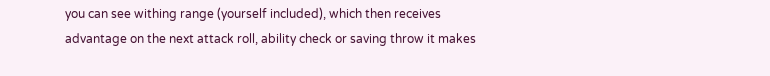you can see withing range (yourself included), which then receives advantage on the next attack roll, ability check or saving throw it makes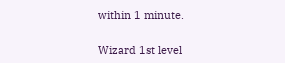within 1 minute.

Wizard 1st level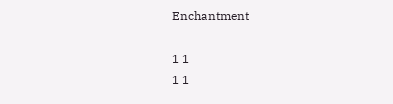Enchantment

1 1
1 1